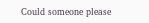Could someone please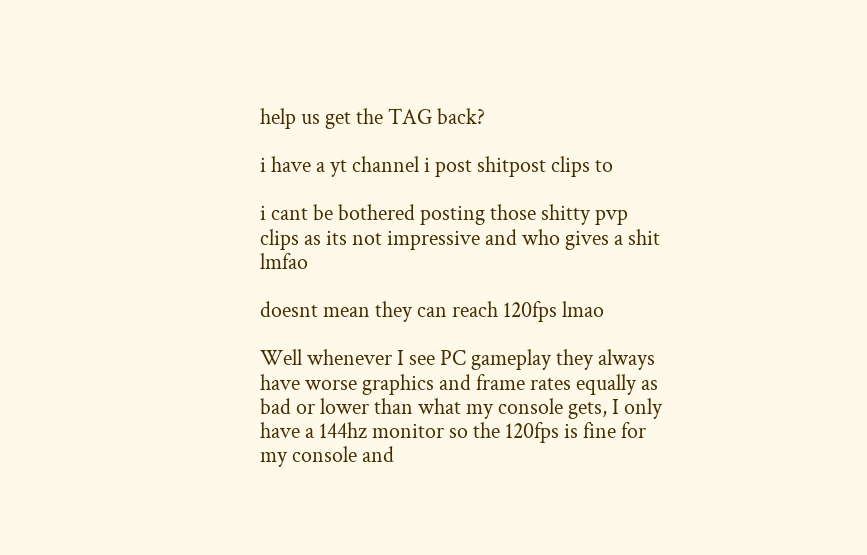help us get the TAG back?

i have a yt channel i post shitpost clips to

i cant be bothered posting those shitty pvp clips as its not impressive and who gives a shit lmfao

doesnt mean they can reach 120fps lmao

Well whenever I see PC gameplay they always have worse graphics and frame rates equally as bad or lower than what my console gets, I only have a 144hz monitor so the 120fps is fine for my console and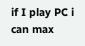if I play PC i can max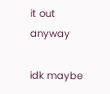it out anyway

idk maybe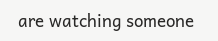are watching someone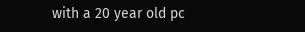with a 20 year old pc